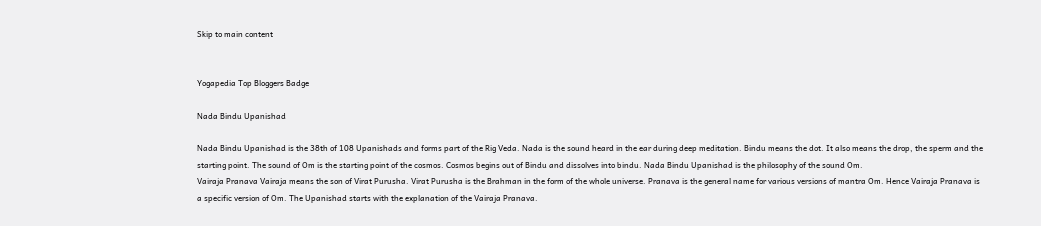Skip to main content


Yogapedia Top Bloggers Badge

Nada Bindu Upanishad

Nada Bindu Upanishad is the 38th of 108 Upanishads and forms part of the Rig Veda. Nada is the sound heard in the ear during deep meditation. Bindu means the dot. It also means the drop, the sperm and the starting point. The sound of Om is the starting point of the cosmos. Cosmos begins out of Bindu and dissolves into bindu. Nada Bindu Upanishad is the philosophy of the sound Om.
Vairaja Pranava Vairaja means the son of Virat Purusha. Virat Purusha is the Brahman in the form of the whole universe. Pranava is the general name for various versions of mantra Om. Hence Vairaja Pranava is a specific version of Om. The Upanishad starts with the explanation of the Vairaja Pranava.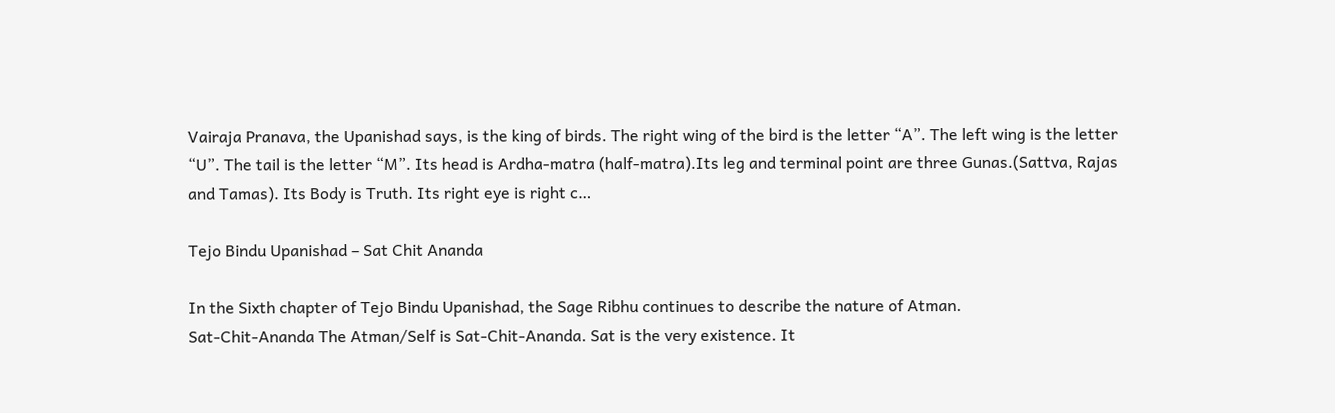Vairaja Pranava, the Upanishad says, is the king of birds. The right wing of the bird is the letter “A”. The left wing is the letter “U”. The tail is the letter “M”. Its head is Ardha-matra (half-matra).Its leg and terminal point are three Gunas.(Sattva, Rajas and Tamas). Its Body is Truth. Its right eye is right c…

Tejo Bindu Upanishad – Sat Chit Ananda

In the Sixth chapter of Tejo Bindu Upanishad, the Sage Ribhu continues to describe the nature of Atman.
Sat-Chit-Ananda The Atman/Self is Sat-Chit-Ananda. Sat is the very existence. It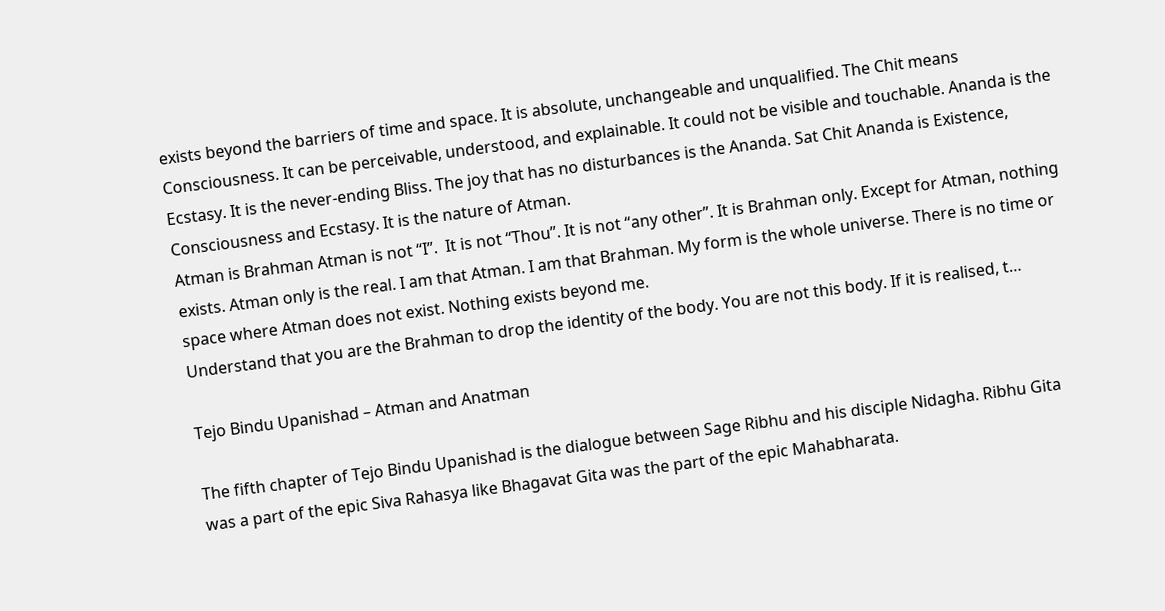exists beyond the barriers of time and space. It is absolute, unchangeable and unqualified. The Chit means Consciousness. It can be perceivable, understood, and explainable. It could not be visible and touchable. Ananda is the Ecstasy. It is the never-ending Bliss. The joy that has no disturbances is the Ananda. Sat Chit Ananda is Existence, Consciousness and Ecstasy. It is the nature of Atman.
Atman is Brahman Atman is not “I”.  It is not “Thou”. It is not “any other”. It is Brahman only. Except for Atman, nothing exists. Atman only is the real. I am that Atman. I am that Brahman. My form is the whole universe. There is no time or space where Atman does not exist. Nothing exists beyond me.
Understand that you are the Brahman to drop the identity of the body. You are not this body. If it is realised, t…

Tejo Bindu Upanishad – Atman and Anatman

The fifth chapter of Tejo Bindu Upanishad is the dialogue between Sage Ribhu and his disciple Nidagha. Ribhu Gita was a part of the epic Siva Rahasya like Bhagavat Gita was the part of the epic Mahabharata.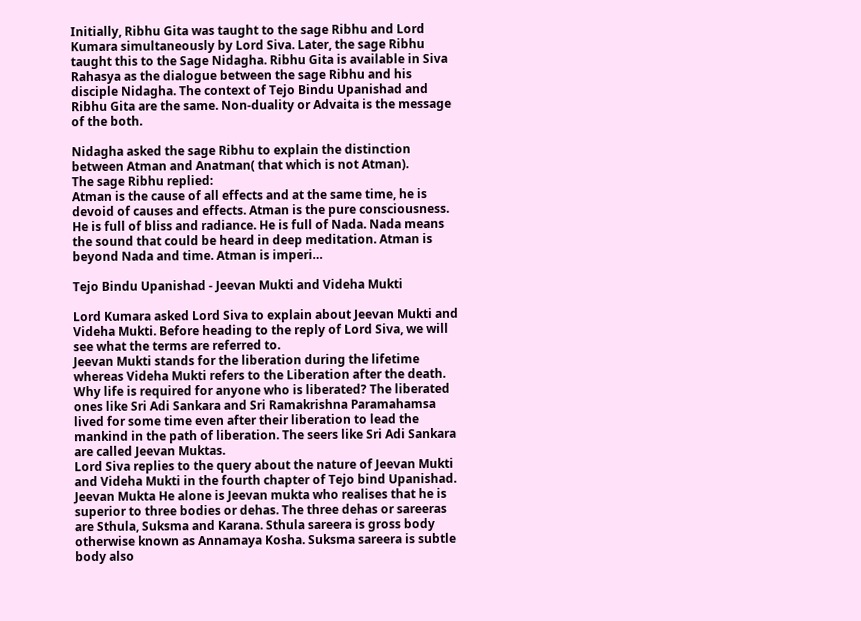Initially, Ribhu Gita was taught to the sage Ribhu and Lord Kumara simultaneously by Lord Siva. Later, the sage Ribhu taught this to the Sage Nidagha. Ribhu Gita is available in Siva Rahasya as the dialogue between the sage Ribhu and his disciple Nidagha. The context of Tejo Bindu Upanishad and Ribhu Gita are the same. Non-duality or Advaita is the message of the both.

Nidagha asked the sage Ribhu to explain the distinction between Atman and Anatman( that which is not Atman).
The sage Ribhu replied:
Atman is the cause of all effects and at the same time, he is devoid of causes and effects. Atman is the pure consciousness. He is full of bliss and radiance. He is full of Nada. Nada means the sound that could be heard in deep meditation. Atman is beyond Nada and time. Atman is imperi…

Tejo Bindu Upanishad - Jeevan Mukti and Videha Mukti

Lord Kumara asked Lord Siva to explain about Jeevan Mukti and Videha Mukti. Before heading to the reply of Lord Siva, we will see what the terms are referred to.
Jeevan Mukti stands for the liberation during the lifetime whereas Videha Mukti refers to the Liberation after the death. Why life is required for anyone who is liberated? The liberated ones like Sri Adi Sankara and Sri Ramakrishna Paramahamsa lived for some time even after their liberation to lead the mankind in the path of liberation. The seers like Sri Adi Sankara are called Jeevan Muktas.
Lord Siva replies to the query about the nature of Jeevan Mukti and Videha Mukti in the fourth chapter of Tejo bind Upanishad.
Jeevan Mukta He alone is Jeevan mukta who realises that he is superior to three bodies or dehas. The three dehas or sareeras are Sthula, Suksma and Karana. Sthula sareera is gross body otherwise known as Annamaya Kosha. Suksma sareera is subtle body also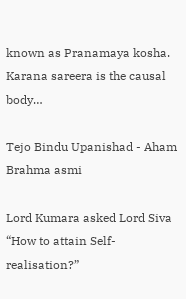known as Pranamaya kosha. Karana sareera is the causal body…

Tejo Bindu Upanishad - Aham Brahma asmi

Lord Kumara asked Lord Siva “How to attain Self-realisation?”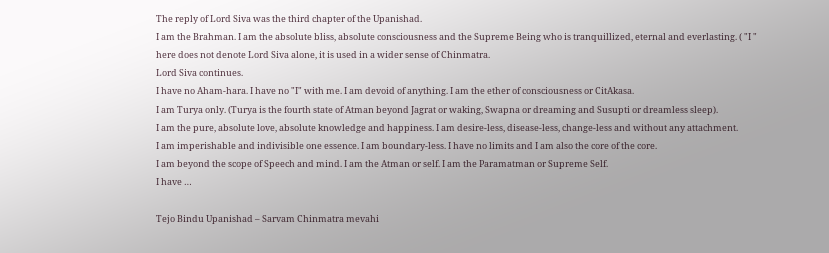The reply of Lord Siva was the third chapter of the Upanishad.
I am the Brahman. I am the absolute bliss, absolute consciousness and the Supreme Being who is tranquillized, eternal and everlasting. ( "I " here does not denote Lord Siva alone, it is used in a wider sense of Chinmatra.
Lord Siva continues.
I have no Aham-hara. I have no "I" with me. I am devoid of anything. I am the ether of consciousness or CitAkasa.
I am Turya only. (Turya is the fourth state of Atman beyond Jagrat or waking, Swapna or dreaming and Susupti or dreamless sleep).
I am the pure, absolute love, absolute knowledge and happiness. I am desire-less, disease-less, change-less and without any attachment.
I am imperishable and indivisible one essence. I am boundary-less. I have no limits and I am also the core of the core.
I am beyond the scope of Speech and mind. I am the Atman or self. I am the Paramatman or Supreme Self.
I have …

Tejo Bindu Upanishad – Sarvam Chinmatra mevahi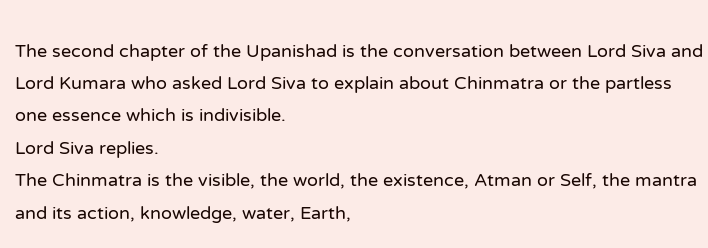The second chapter of the Upanishad is the conversation between Lord Siva and Lord Kumara who asked Lord Siva to explain about Chinmatra or the partless one essence which is indivisible.
Lord Siva replies.
The Chinmatra is the visible, the world, the existence, Atman or Self, the mantra and its action, knowledge, water, Earth,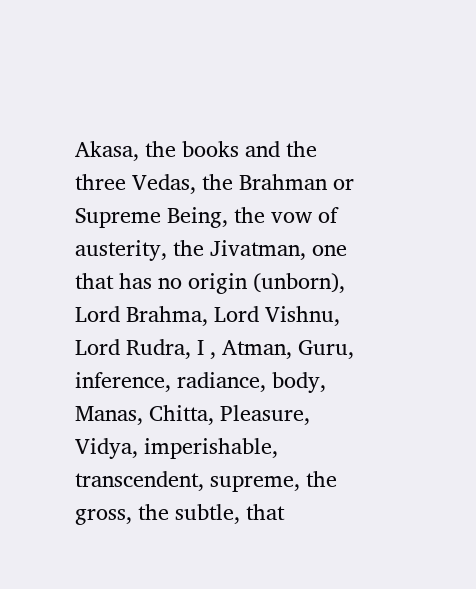Akasa, the books and the three Vedas, the Brahman or Supreme Being, the vow of austerity, the Jivatman, one that has no origin (unborn), Lord Brahma, Lord Vishnu, Lord Rudra, I , Atman, Guru, inference, radiance, body, Manas, Chitta, Pleasure, Vidya, imperishable, transcendent, supreme, the gross, the subtle, that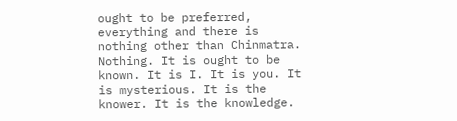ought to be preferred, everything and there is nothing other than Chinmatra. Nothing. It is ought to be known. It is I. It is you. It is mysterious. It is the knower. It is the knowledge.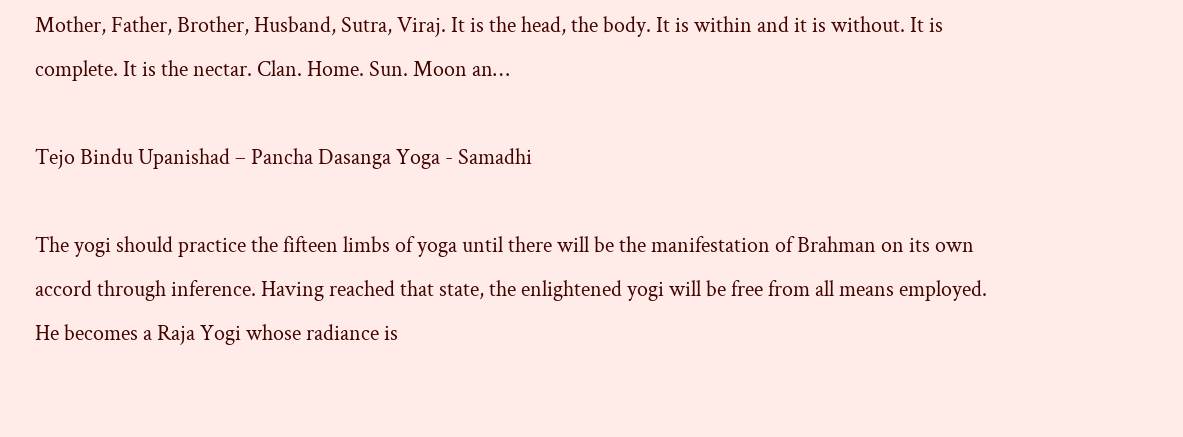Mother, Father, Brother, Husband, Sutra, Viraj. It is the head, the body. It is within and it is without. It is complete. It is the nectar. Clan. Home. Sun. Moon an…

Tejo Bindu Upanishad – Pancha Dasanga Yoga - Samadhi

The yogi should practice the fifteen limbs of yoga until there will be the manifestation of Brahman on its own accord through inference. Having reached that state, the enlightened yogi will be free from all means employed. He becomes a Raja Yogi whose radiance is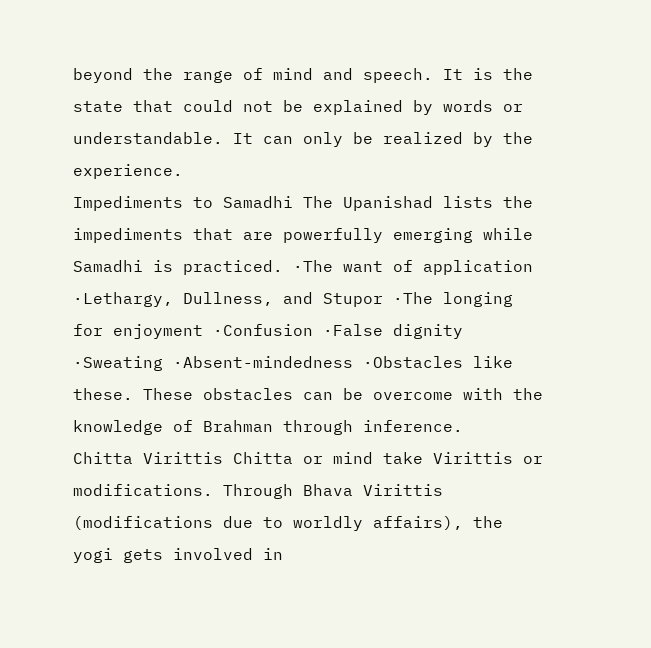beyond the range of mind and speech. It is the state that could not be explained by words or understandable. It can only be realized by the experience.
Impediments to Samadhi The Upanishad lists the impediments that are powerfully emerging while Samadhi is practiced. ·The want of application ·Lethargy, Dullness, and Stupor ·The longing for enjoyment ·Confusion ·False dignity ·Sweating ·Absent-mindedness ·Obstacles like these. These obstacles can be overcome with the knowledge of Brahman through inference.
Chitta Virittis Chitta or mind take Virittis or modifications. Through Bhava Virittis (modifications due to worldly affairs), the yogi gets involved in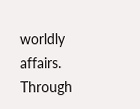worldly affairs. Through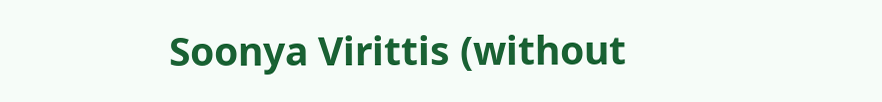Soonya Virittis (without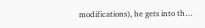modifications), he gets into th…